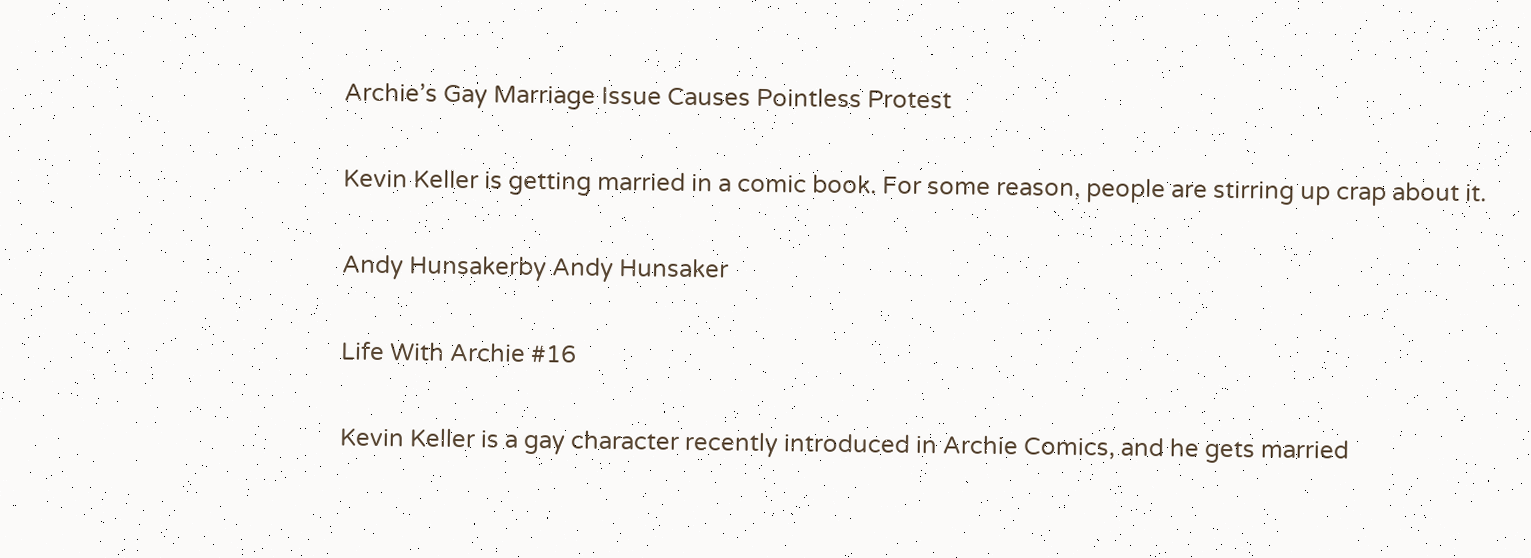Archie’s Gay Marriage Issue Causes Pointless Protest

Kevin Keller is getting married in a comic book. For some reason, people are stirring up crap about it.

Andy Hunsakerby Andy Hunsaker

Life With Archie #16

Kevin Keller is a gay character recently introduced in Archie Comics, and he gets married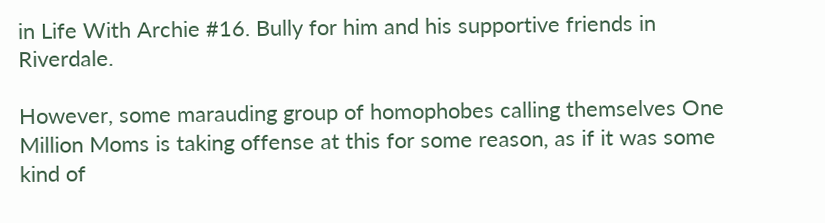in Life With Archie #16. Bully for him and his supportive friends in Riverdale.

However, some marauding group of homophobes calling themselves One Million Moms is taking offense at this for some reason, as if it was some kind of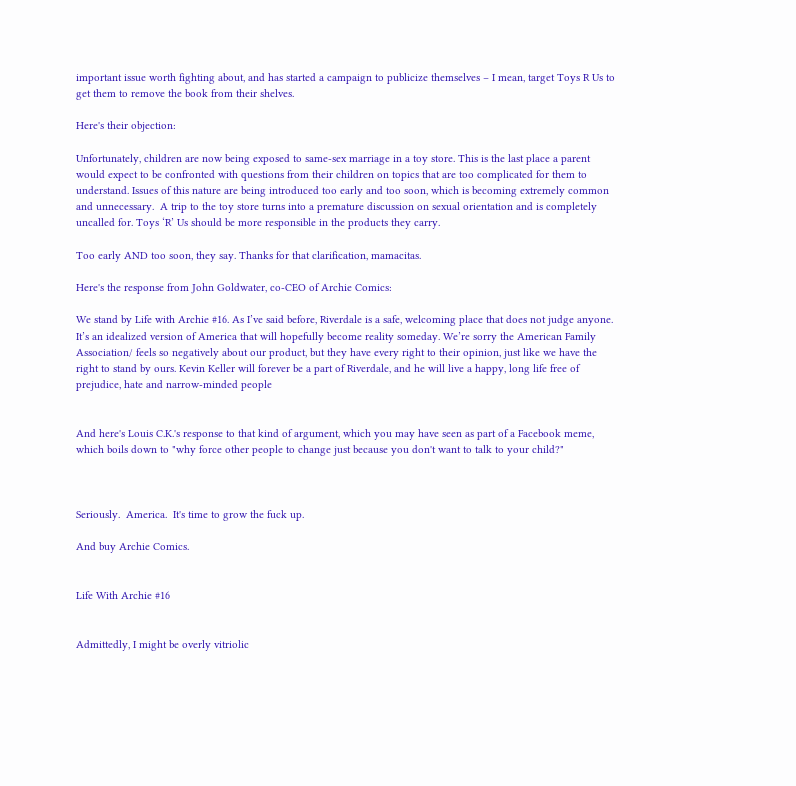important issue worth fighting about, and has started a campaign to publicize themselves – I mean, target Toys R Us to get them to remove the book from their shelves.

Here's their objection:

Unfortunately, children are now being exposed to same-sex marriage in a toy store. This is the last place a parent would expect to be confronted with questions from their children on topics that are too complicated for them to understand. Issues of this nature are being introduced too early and too soon, which is becoming extremely common and unnecessary.  A trip to the toy store turns into a premature discussion on sexual orientation and is completely uncalled for. Toys ‘R’ Us should be more responsible in the products they carry.

Too early AND too soon, they say. Thanks for that clarification, mamacitas.

Here's the response from John Goldwater, co-CEO of Archie Comics:

We stand by Life with Archie #16. As I’ve said before, Riverdale is a safe, welcoming place that does not judge anyone. It’s an idealized version of America that will hopefully become reality someday. We’re sorry the American Family Association/ feels so negatively about our product, but they have every right to their opinion, just like we have the right to stand by ours. Kevin Keller will forever be a part of Riverdale, and he will live a happy, long life free of prejudice, hate and narrow-minded people


And here's Louis C.K.'s response to that kind of argument, which you may have seen as part of a Facebook meme, which boils down to "why force other people to change just because you don't want to talk to your child?"



Seriously.  America.  It's time to grow the fuck up.

And buy Archie Comics.


Life With Archie #16


Admittedly, I might be overly vitriolic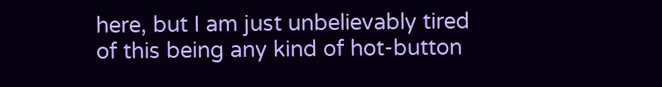here, but I am just unbelievably tired of this being any kind of hot-button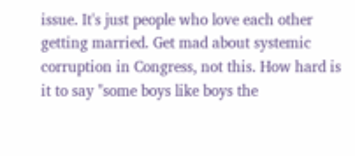issue. It's just people who love each other getting married. Get mad about systemic corruption in Congress, not this. How hard is it to say "some boys like boys the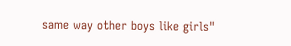same way other boys like girls"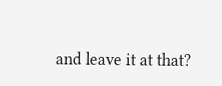and leave it at that?